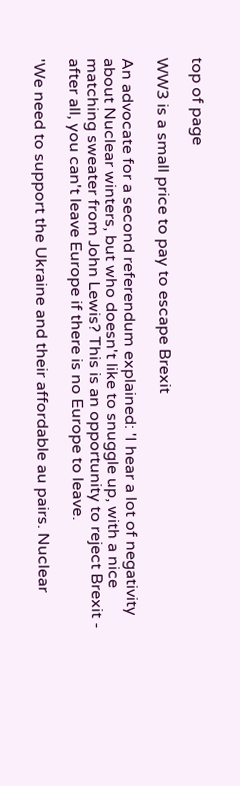top of page

WW3 is a small price to pay to escape Brexit

An advocate for a second referendum explained: 'I hear a lot of negativity about Nuclear winters, but who doesn't like to snuggle up, with a nice matching sweater from John Lewis? This is an opportunity to reject Brexit - after all, you can't leave Europe if there is no Europe to leave.

'We need to support the Ukraine and their affordable au pairs. Nuclear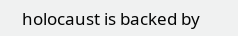holocaust is backed by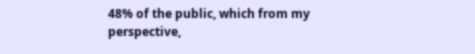48% of the public, which from my perspective,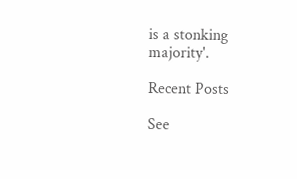is a stonking majority'.

Recent Posts

See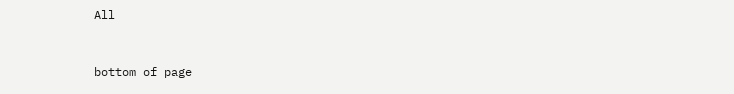All


bottom of page